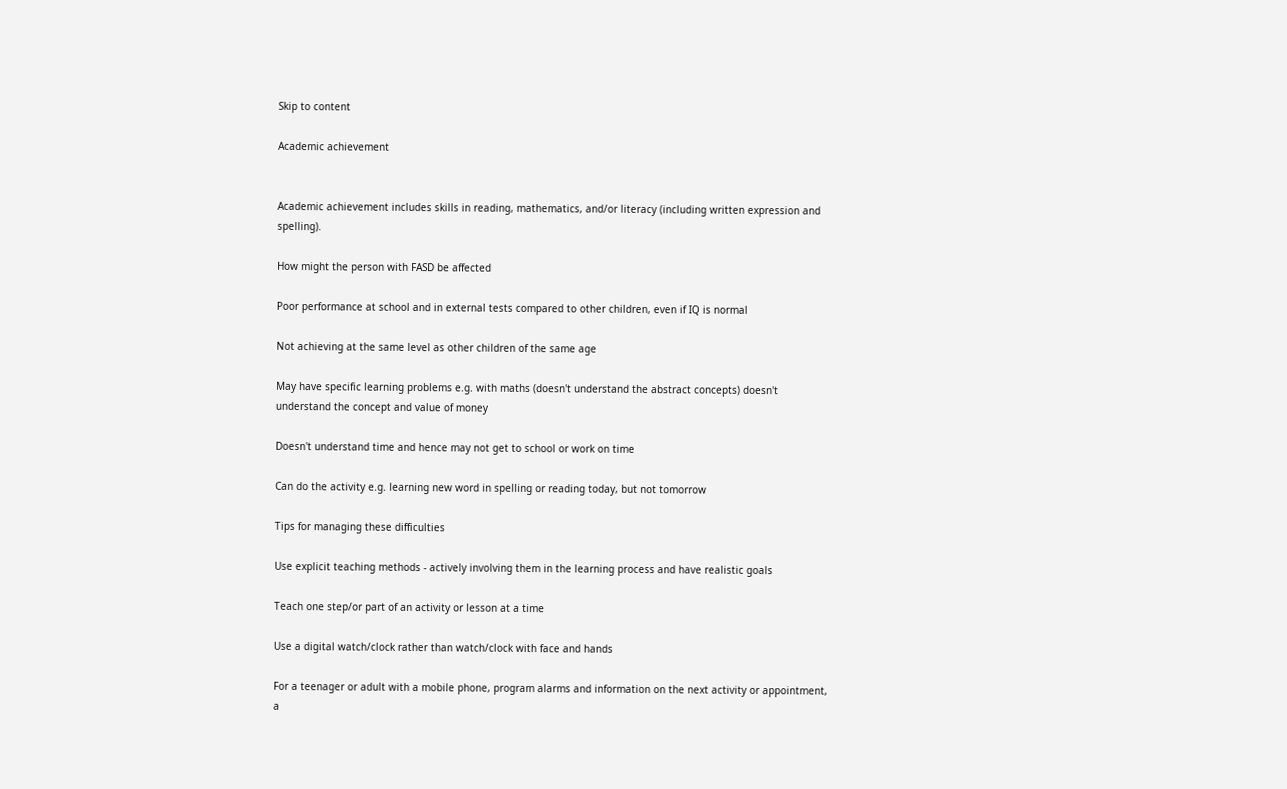Skip to content

Academic achievement


Academic achievement includes skills in reading, mathematics, and/or literacy (including written expression and spelling).

How might the person with FASD be affected

Poor performance at school and in external tests compared to other children, even if IQ is normal

Not achieving at the same level as other children of the same age

May have specific learning problems e.g. with maths (doesn't understand the abstract concepts) doesn't understand the concept and value of money

Doesn't understand time and hence may not get to school or work on time

Can do the activity e.g. learning new word in spelling or reading today, but not tomorrow

Tips for managing these difficulties

Use explicit teaching methods - actively involving them in the learning process and have realistic goals

Teach one step/or part of an activity or lesson at a time

Use a digital watch/clock rather than watch/clock with face and hands

For a teenager or adult with a mobile phone, program alarms and information on the next activity or appointment, a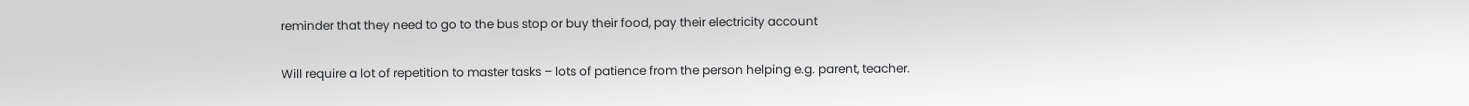reminder that they need to go to the bus stop or buy their food, pay their electricity account

Will require a lot of repetition to master tasks – lots of patience from the person helping e.g. parent, teacher.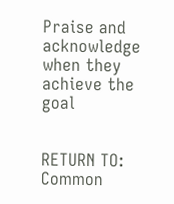Praise and acknowledge when they achieve the goal


RETURN TO: Common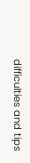difficulties and tips